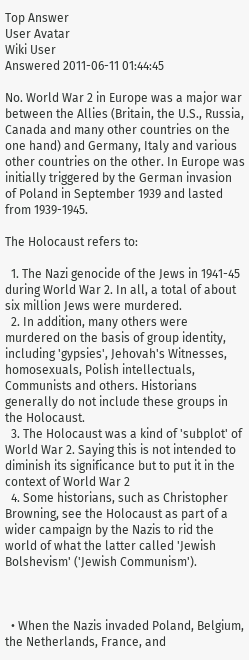Top Answer
User Avatar
Wiki User
Answered 2011-06-11 01:44:45

No. World War 2 in Europe was a major war between the Allies (Britain, the U.S., Russia, Canada and many other countries on the one hand) and Germany, Italy and various other countries on the other. In Europe was initially triggered by the German invasion of Poland in September 1939 and lasted from 1939-1945.

The Holocaust refers to:

  1. The Nazi genocide of the Jews in 1941-45 during World War 2. In all, a total of about six million Jews were murdered.
  2. In addition, many others were murdered on the basis of group identity, including 'gypsies', Jehovah's Witnesses, homosexuals, Polish intellectuals, Communists and others. Historians generally do not include these groups in the Holocaust.
  3. The Holocaust was a kind of 'subplot' of World War 2. Saying this is not intended to diminish its significance but to put it in the context of World War 2
  4. Some historians, such as Christopher Browning, see the Holocaust as part of a wider campaign by the Nazis to rid the world of what the latter called 'Jewish Bolshevism' ('Jewish Communism').



  • When the Nazis invaded Poland, Belgium, the Netherlands, France, and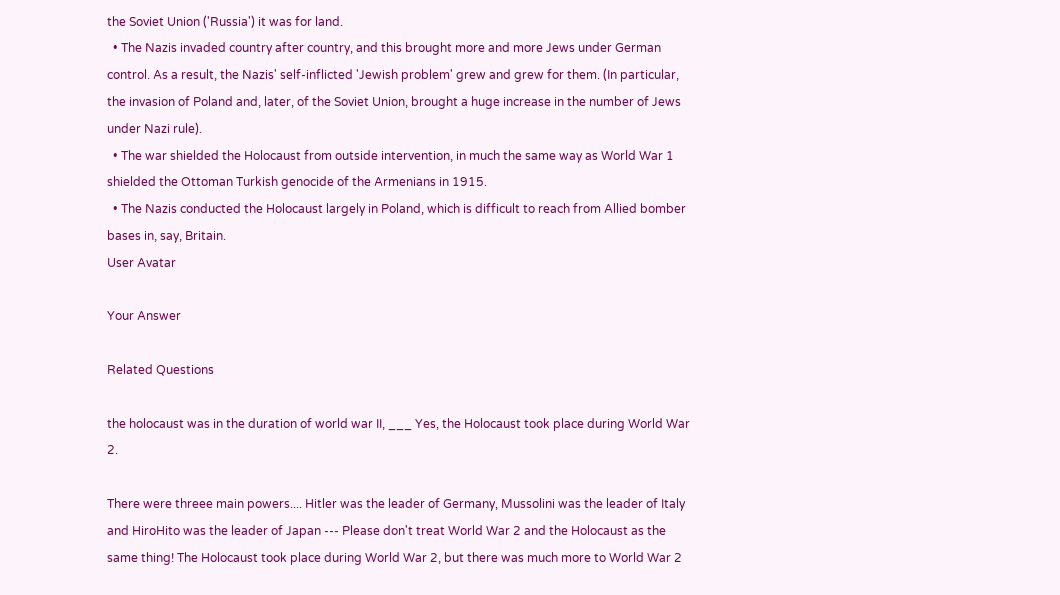the Soviet Union ('Russia') it was for land.
  • The Nazis invaded country after country, and this brought more and more Jews under German control. As a result, the Nazis' self-inflicted 'Jewish problem' grew and grew for them. (In particular, the invasion of Poland and, later, of the Soviet Union, brought a huge increase in the number of Jews under Nazi rule).
  • The war shielded the Holocaust from outside intervention, in much the same way as World War 1 shielded the Ottoman Turkish genocide of the Armenians in 1915.
  • The Nazis conducted the Holocaust largely in Poland, which is difficult to reach from Allied bomber bases in, say, Britain.
User Avatar

Your Answer

Related Questions

the holocaust was in the duration of world war II, ___ Yes, the Holocaust took place during World War 2.

There were threee main powers.... Hitler was the leader of Germany, Mussolini was the leader of Italy and HiroHito was the leader of Japan --- Please don't treat World War 2 and the Holocaust as the same thing! The Holocaust took place during World War 2, but there was much more to World War 2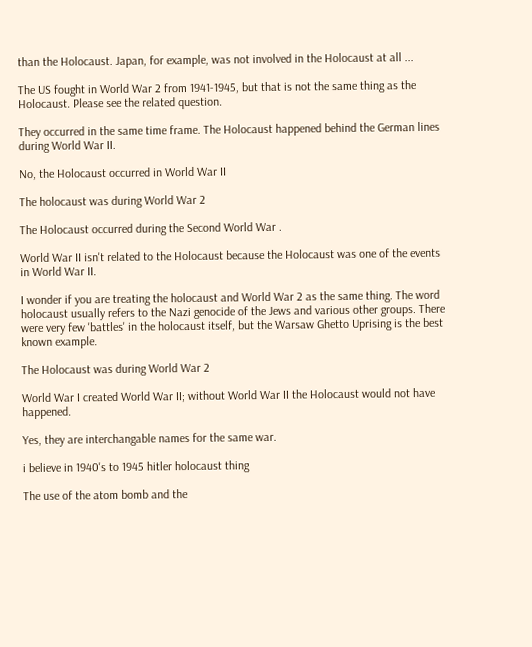than the Holocaust. Japan, for example, was not involved in the Holocaust at all ...

The US fought in World War 2 from 1941-1945, but that is not the same thing as the Holocaust. Please see the related question.

They occurred in the same time frame. The Holocaust happened behind the German lines during World War II.

No, the Holocaust occurred in World War II

The holocaust was during World War 2

The Holocaust occurred during the Second World War .

World War II isn't related to the Holocaust because the Holocaust was one of the events in World War II.

I wonder if you are treating the holocaust and World War 2 as the same thing. The word holocaust usually refers to the Nazi genocide of the Jews and various other groups. There were very few 'battles' in the holocaust itself, but the Warsaw Ghetto Uprising is the best known example.

The Holocaust was during World War 2

World War I created World War II; without World War II the Holocaust would not have happened.

Yes, they are interchangable names for the same war.

i believe in 1940's to 1945 hitler holocaust thing

The use of the atom bomb and the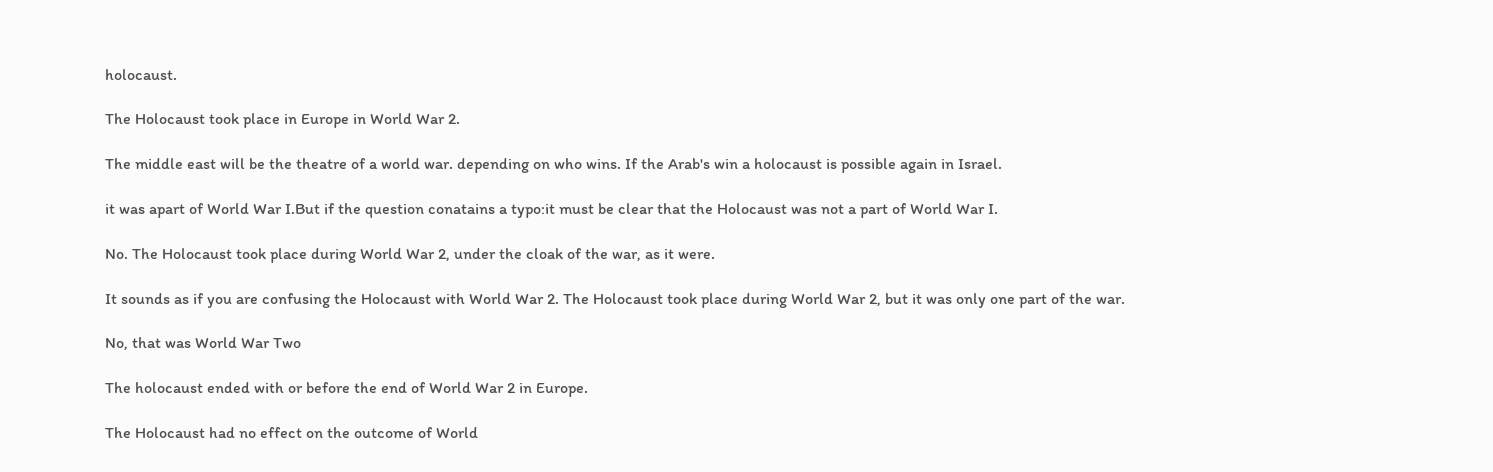holocaust.

The Holocaust took place in Europe in World War 2.

The middle east will be the theatre of a world war. depending on who wins. If the Arab's win a holocaust is possible again in Israel.

it was apart of World War I.But if the question conatains a typo:it must be clear that the Holocaust was not a part of World War I.

No. The Holocaust took place during World War 2, under the cloak of the war, as it were.

It sounds as if you are confusing the Holocaust with World War 2. The Holocaust took place during World War 2, but it was only one part of the war.

No, that was World War Two

The holocaust ended with or before the end of World War 2 in Europe.

The Holocaust had no effect on the outcome of World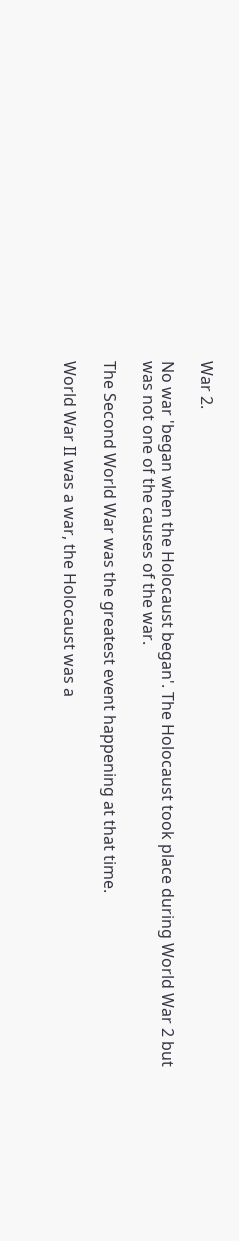War 2.

No war 'began when the Holocaust began'. The Holocaust took place during World War 2 but was not one of the causes of the war.

The Second World War was the greatest event happening at that time.

World War II was a war, the Holocaust was a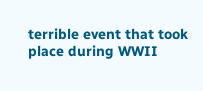terrible event that took place during WWII